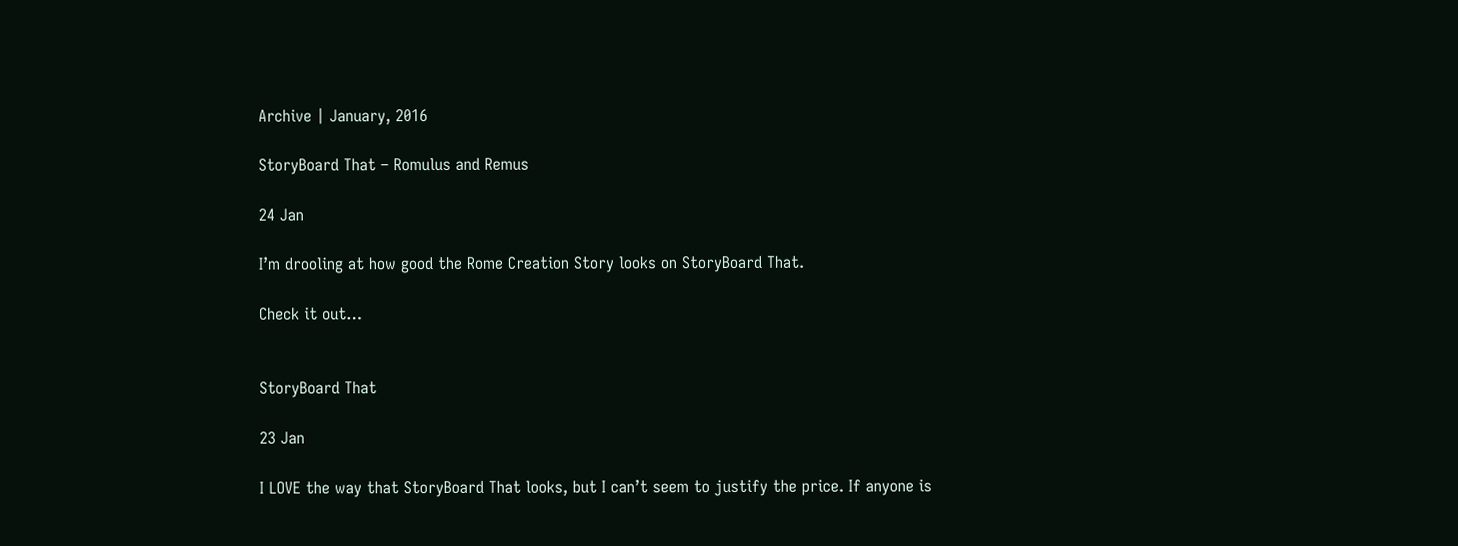Archive | January, 2016

StoryBoard That – Romulus and Remus

24 Jan

I’m drooling at how good the Rome Creation Story looks on StoryBoard That.

Check it out…


StoryBoard That

23 Jan

I LOVE the way that StoryBoard That looks, but I can’t seem to justify the price. If anyone is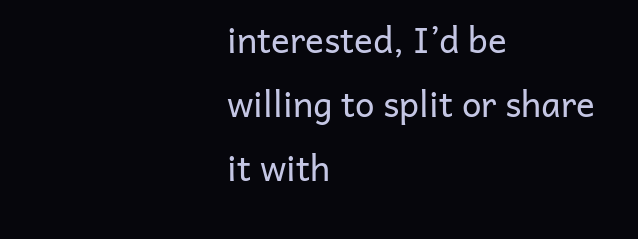interested, I’d be willing to split or share it with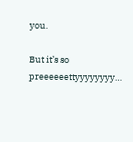you.

But it’s so preeeeeettyyyyyyyy…